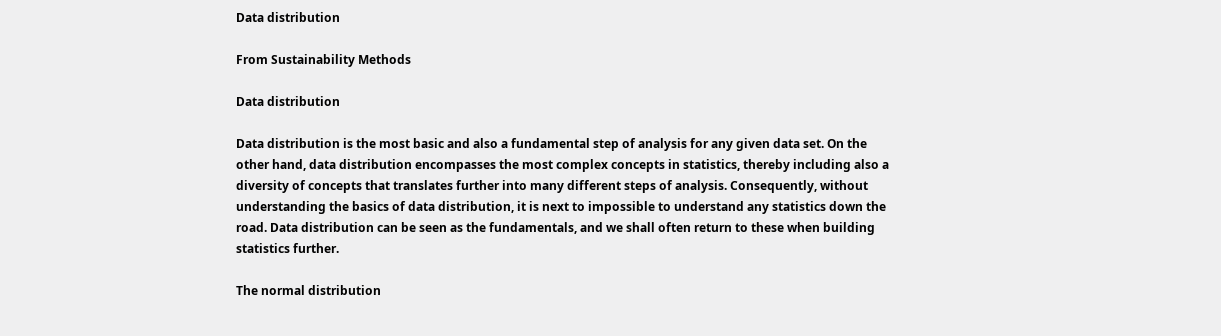Data distribution

From Sustainability Methods

Data distribution

Data distribution is the most basic and also a fundamental step of analysis for any given data set. On the other hand, data distribution encompasses the most complex concepts in statistics, thereby including also a diversity of concepts that translates further into many different steps of analysis. Consequently, without understanding the basics of data distribution, it is next to impossible to understand any statistics down the road. Data distribution can be seen as the fundamentals, and we shall often return to these when building statistics further.

The normal distribution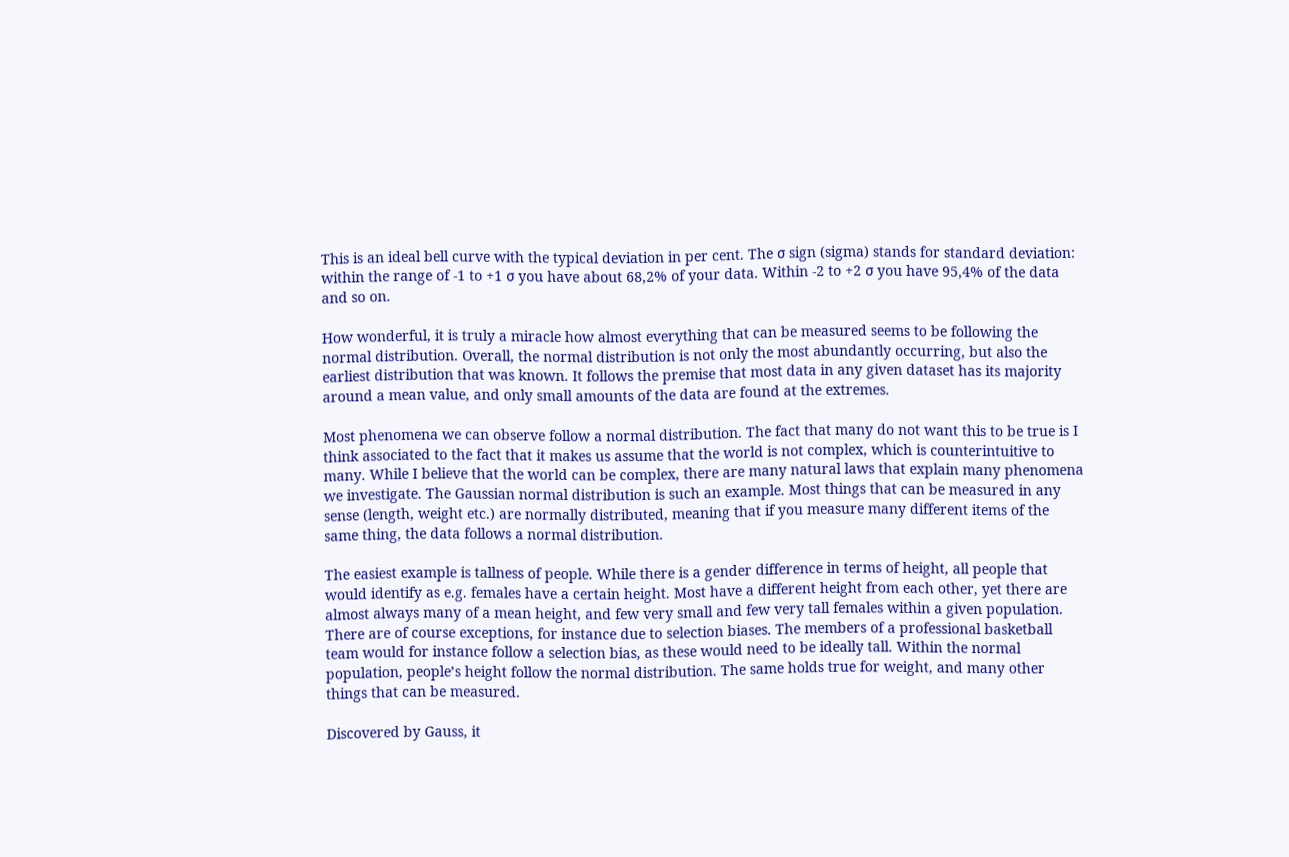This is an ideal bell curve with the typical deviation in per cent. The σ sign (sigma) stands for standard deviation: within the range of -1 to +1 σ you have about 68,2% of your data. Within -2 to +2 σ you have 95,4% of the data and so on.

How wonderful, it is truly a miracle how almost everything that can be measured seems to be following the normal distribution. Overall, the normal distribution is not only the most abundantly occurring, but also the earliest distribution that was known. It follows the premise that most data in any given dataset has its majority around a mean value, and only small amounts of the data are found at the extremes.

Most phenomena we can observe follow a normal distribution. The fact that many do not want this to be true is I think associated to the fact that it makes us assume that the world is not complex, which is counterintuitive to many. While I believe that the world can be complex, there are many natural laws that explain many phenomena we investigate. The Gaussian normal distribution is such an example. Most things that can be measured in any sense (length, weight etc.) are normally distributed, meaning that if you measure many different items of the same thing, the data follows a normal distribution.

The easiest example is tallness of people. While there is a gender difference in terms of height, all people that would identify as e.g. females have a certain height. Most have a different height from each other, yet there are almost always many of a mean height, and few very small and few very tall females within a given population. There are of course exceptions, for instance due to selection biases. The members of a professional basketball team would for instance follow a selection bias, as these would need to be ideally tall. Within the normal population, people’s height follow the normal distribution. The same holds true for weight, and many other things that can be measured.

Discovered by Gauss, it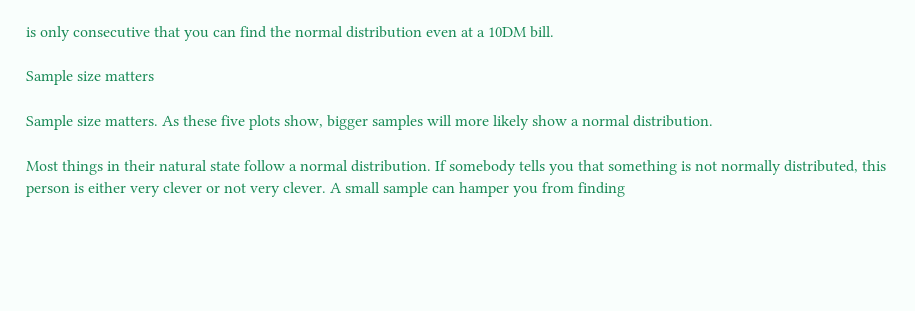is only consecutive that you can find the normal distribution even at a 10DM bill.

Sample size matters

Sample size matters. As these five plots show, bigger samples will more likely show a normal distribution.

Most things in their natural state follow a normal distribution. If somebody tells you that something is not normally distributed, this person is either very clever or not very clever. A small sample can hamper you from finding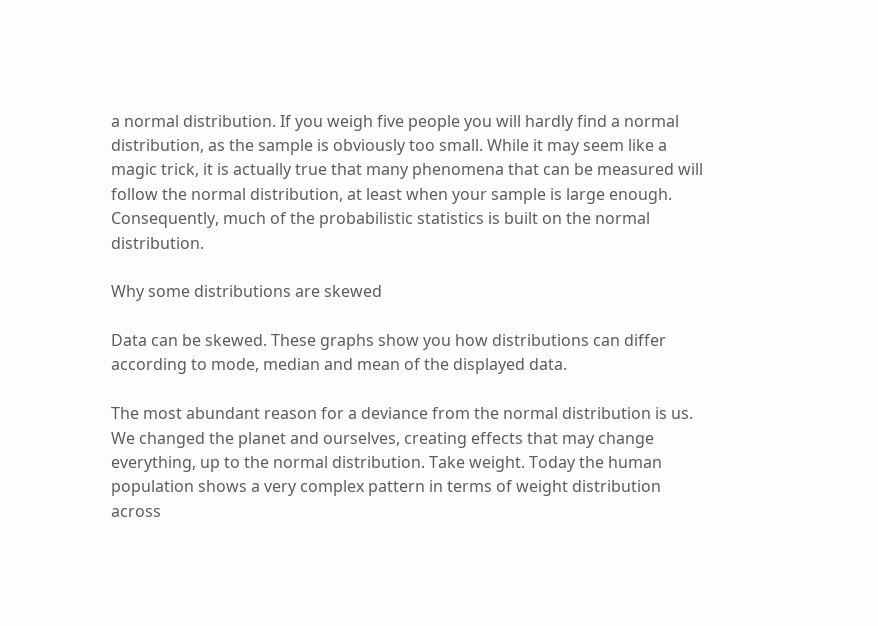a normal distribution. If you weigh five people you will hardly find a normal distribution, as the sample is obviously too small. While it may seem like a magic trick, it is actually true that many phenomena that can be measured will follow the normal distribution, at least when your sample is large enough. Consequently, much of the probabilistic statistics is built on the normal distribution.

Why some distributions are skewed

Data can be skewed. These graphs show you how distributions can differ according to mode, median and mean of the displayed data.

The most abundant reason for a deviance from the normal distribution is us. We changed the planet and ourselves, creating effects that may change everything, up to the normal distribution. Take weight. Today the human population shows a very complex pattern in terms of weight distribution across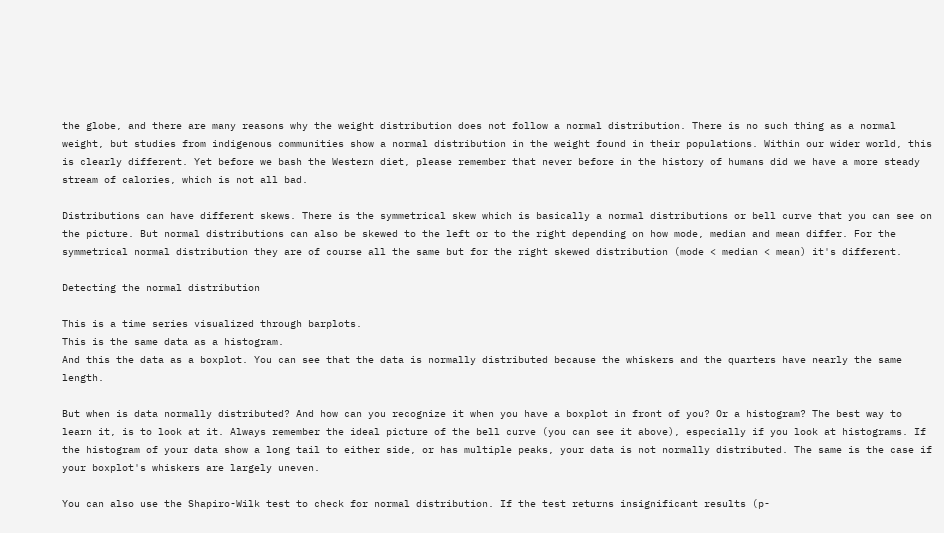the globe, and there are many reasons why the weight distribution does not follow a normal distribution. There is no such thing as a normal weight, but studies from indigenous communities show a normal distribution in the weight found in their populations. Within our wider world, this is clearly different. Yet before we bash the Western diet, please remember that never before in the history of humans did we have a more steady stream of calories, which is not all bad.

Distributions can have different skews. There is the symmetrical skew which is basically a normal distributions or bell curve that you can see on the picture. But normal distributions can also be skewed to the left or to the right depending on how mode, median and mean differ. For the symmetrical normal distribution they are of course all the same but for the right skewed distribution (mode < median < mean) it's different.

Detecting the normal distribution

This is a time series visualized through barplots.
This is the same data as a histogram.
And this the data as a boxplot. You can see that the data is normally distributed because the whiskers and the quarters have nearly the same length.

But when is data normally distributed? And how can you recognize it when you have a boxplot in front of you? Or a histogram? The best way to learn it, is to look at it. Always remember the ideal picture of the bell curve (you can see it above), especially if you look at histograms. If the histogram of your data show a long tail to either side, or has multiple peaks, your data is not normally distributed. The same is the case if your boxplot's whiskers are largely uneven.

You can also use the Shapiro-Wilk test to check for normal distribution. If the test returns insignificant results (p-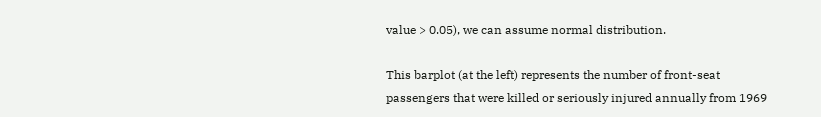value > 0.05), we can assume normal distribution.

This barplot (at the left) represents the number of front-seat passengers that were killed or seriously injured annually from 1969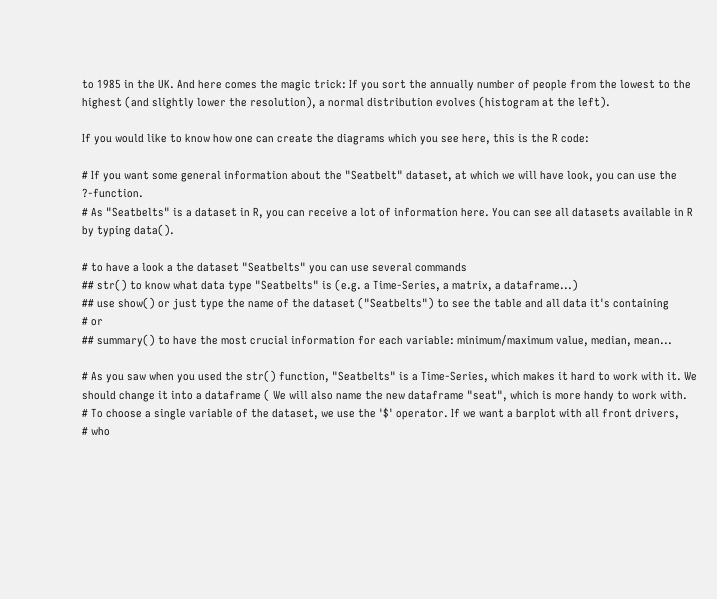to 1985 in the UK. And here comes the magic trick: If you sort the annually number of people from the lowest to the highest (and slightly lower the resolution), a normal distribution evolves (histogram at the left).

If you would like to know how one can create the diagrams which you see here, this is the R code:

# If you want some general information about the "Seatbelt" dataset, at which we will have look, you can use the ?-function.
# As "Seatbelts" is a dataset in R, you can receive a lot of information here. You can see all datasets available in R by typing data().

# to have a look a the dataset "Seatbelts" you can use several commands
## str() to know what data type "Seatbelts" is (e.g. a Time-Series, a matrix, a dataframe...)
## use show() or just type the name of the dataset ("Seatbelts") to see the table and all data it's containing
# or
## summary() to have the most crucial information for each variable: minimum/maximum value, median, mean...

# As you saw when you used the str() function, "Seatbelts" is a Time-Series, which makes it hard to work with it. We should change it into a dataframe ( We will also name the new dataframe "seat", which is more handy to work with.
# To choose a single variable of the dataset, we use the '$' operator. If we want a barplot with all front drivers,
# who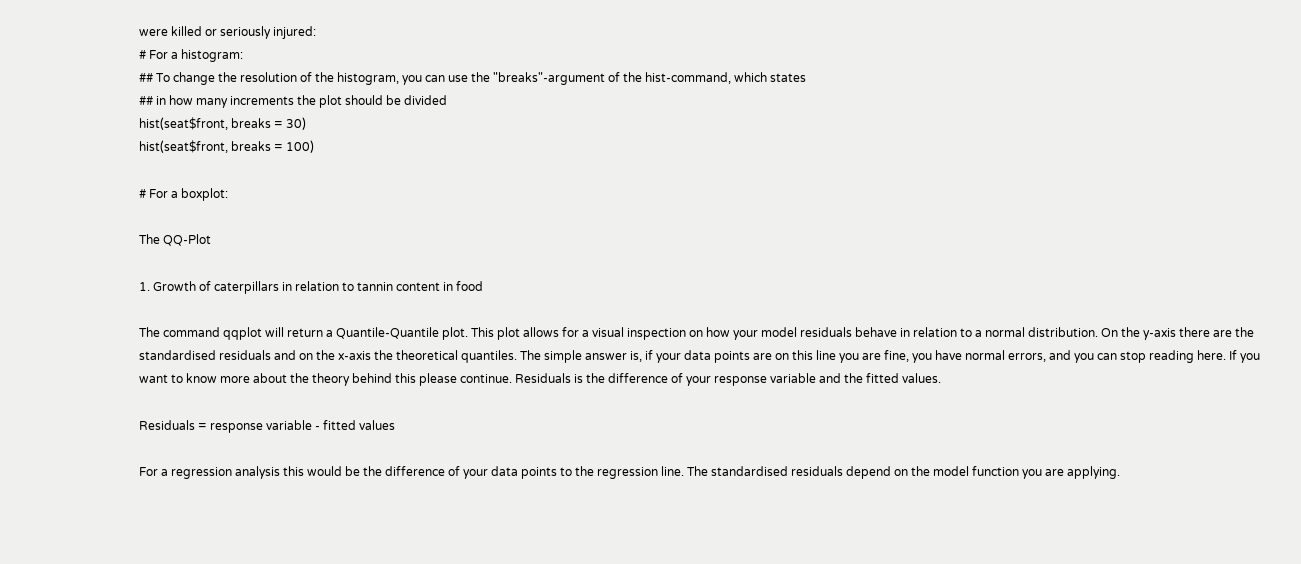were killed or seriously injured:
# For a histogram:
## To change the resolution of the histogram, you can use the "breaks"-argument of the hist-command, which states
## in how many increments the plot should be divided
hist(seat$front, breaks = 30)
hist(seat$front, breaks = 100)

# For a boxplot:

The QQ-Plot

1. Growth of caterpillars in relation to tannin content in food

The command qqplot will return a Quantile-Quantile plot. This plot allows for a visual inspection on how your model residuals behave in relation to a normal distribution. On the y-axis there are the standardised residuals and on the x-axis the theoretical quantiles. The simple answer is, if your data points are on this line you are fine, you have normal errors, and you can stop reading here. If you want to know more about the theory behind this please continue. Residuals is the difference of your response variable and the fitted values.

Residuals = response variable - fitted values

For a regression analysis this would be the difference of your data points to the regression line. The standardised residuals depend on the model function you are applying.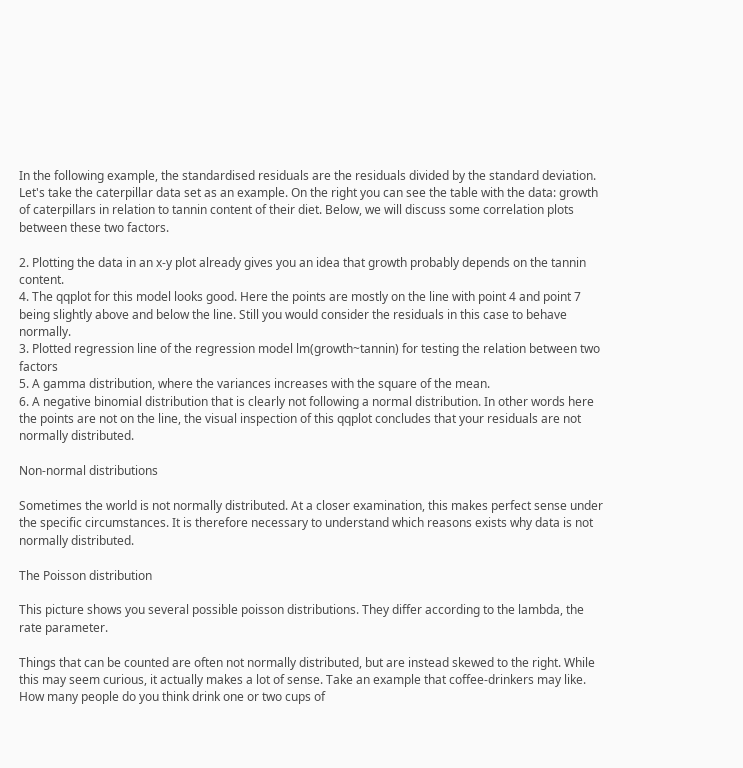In the following example, the standardised residuals are the residuals divided by the standard deviation. Let's take the caterpillar data set as an example. On the right you can see the table with the data: growth of caterpillars in relation to tannin content of their diet. Below, we will discuss some correlation plots between these two factors.

2. Plotting the data in an x-y plot already gives you an idea that growth probably depends on the tannin content.
4. The qqplot for this model looks good. Here the points are mostly on the line with point 4 and point 7 being slightly above and below the line. Still you would consider the residuals in this case to behave normally.
3. Plotted regression line of the regression model lm(growth~tannin) for testing the relation between two factors
5. A gamma distribution, where the variances increases with the square of the mean.
6. A negative binomial distribution that is clearly not following a normal distribution. In other words here the points are not on the line, the visual inspection of this qqplot concludes that your residuals are not normally distributed.

Non-normal distributions

Sometimes the world is not normally distributed. At a closer examination, this makes perfect sense under the specific circumstances. It is therefore necessary to understand which reasons exists why data is not normally distributed.

The Poisson distribution

This picture shows you several possible poisson distributions. They differ according to the lambda, the rate parameter.

Things that can be counted are often not normally distributed, but are instead skewed to the right. While this may seem curious, it actually makes a lot of sense. Take an example that coffee-drinkers may like. How many people do you think drink one or two cups of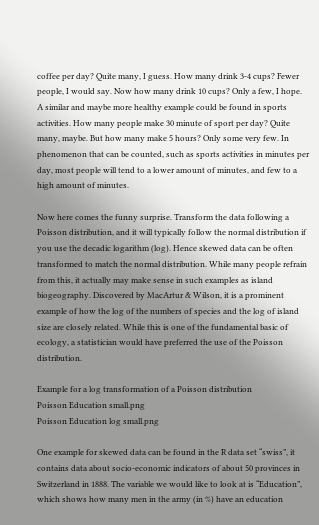coffee per day? Quite many, I guess. How many drink 3-4 cups? Fewer people, I would say. Now how many drink 10 cups? Only a few, I hope. A similar and maybe more healthy example could be found in sports activities. How many people make 30 minute of sport per day? Quite many, maybe. But how many make 5 hours? Only some very few. In phenomenon that can be counted, such as sports activities in minutes per day, most people will tend to a lower amount of minutes, and few to a high amount of minutes.

Now here comes the funny surprise. Transform the data following a Poisson distribution, and it will typically follow the normal distribution if you use the decadic logarithm (log). Hence skewed data can be often transformed to match the normal distribution. While many people refrain from this, it actually may make sense in such examples as island biogeography. Discovered by MacArtur & Wilson, it is a prominent example of how the log of the numbers of species and the log of island size are closely related. While this is one of the fundamental basic of ecology, a statistician would have preferred the use of the Poisson distribution.

Example for a log transformation of a Poisson distribution
Poisson Education small.png
Poisson Education log small.png

One example for skewed data can be found in the R data set “swiss”, it contains data about socio-economic indicators of about 50 provinces in Switzerland in 1888. The variable we would like to look at is “Education”, which shows how many men in the army (in %) have an education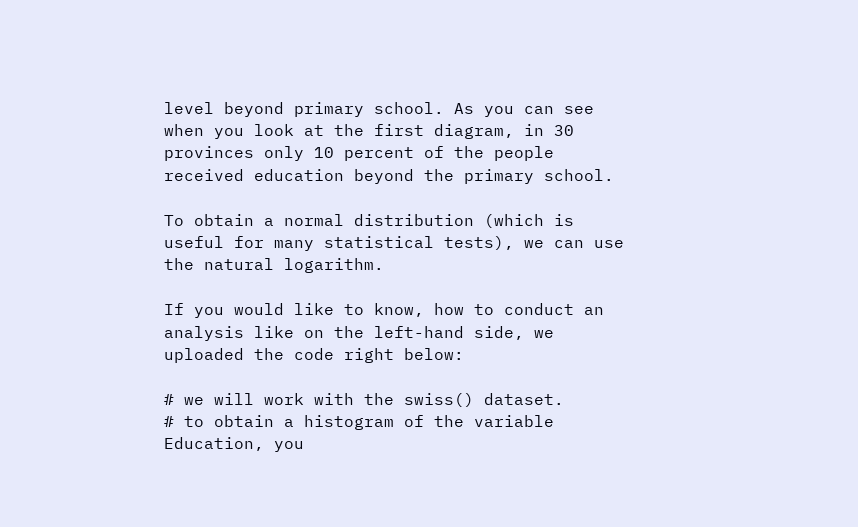level beyond primary school. As you can see when you look at the first diagram, in 30 provinces only 10 percent of the people received education beyond the primary school.

To obtain a normal distribution (which is useful for many statistical tests), we can use the natural logarithm.

If you would like to know, how to conduct an analysis like on the left-hand side, we uploaded the code right below:

# we will work with the swiss() dataset.
# to obtain a histogram of the variable Education, you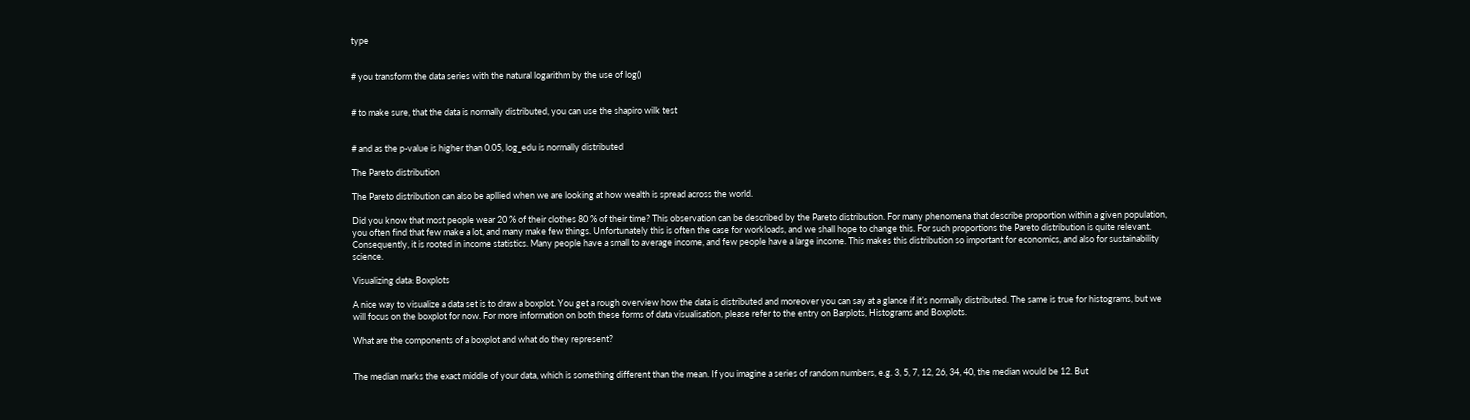type


# you transform the data series with the natural logarithm by the use of log()


# to make sure, that the data is normally distributed, you can use the shapiro wilk test


# and as the p-value is higher than 0.05, log_edu is normally distributed

The Pareto distribution

The Pareto distribution can also be apllied when we are looking at how wealth is spread across the world.

Did you know that most people wear 20 % of their clothes 80 % of their time? This observation can be described by the Pareto distribution. For many phenomena that describe proportion within a given population, you often find that few make a lot, and many make few things. Unfortunately this is often the case for workloads, and we shall hope to change this. For such proportions the Pareto distribution is quite relevant. Consequently, it is rooted in income statistics. Many people have a small to average income, and few people have a large income. This makes this distribution so important for economics, and also for sustainability science.

Visualizing data: Boxplots

A nice way to visualize a data set is to draw a boxplot. You get a rough overview how the data is distributed and moreover you can say at a glance if it’s normally distributed. The same is true for histograms, but we will focus on the boxplot for now. For more information on both these forms of data visualisation, please refer to the entry on Barplots, Histograms and Boxplots.

What are the components of a boxplot and what do they represent?


The median marks the exact middle of your data, which is something different than the mean. If you imagine a series of random numbers, e.g. 3, 5, 7, 12, 26, 34, 40, the median would be 12. But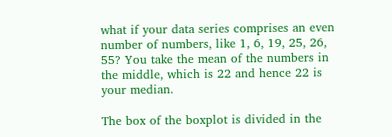what if your data series comprises an even number of numbers, like 1, 6, 19, 25, 26, 55? You take the mean of the numbers in the middle, which is 22 and hence 22 is your median.

The box of the boxplot is divided in the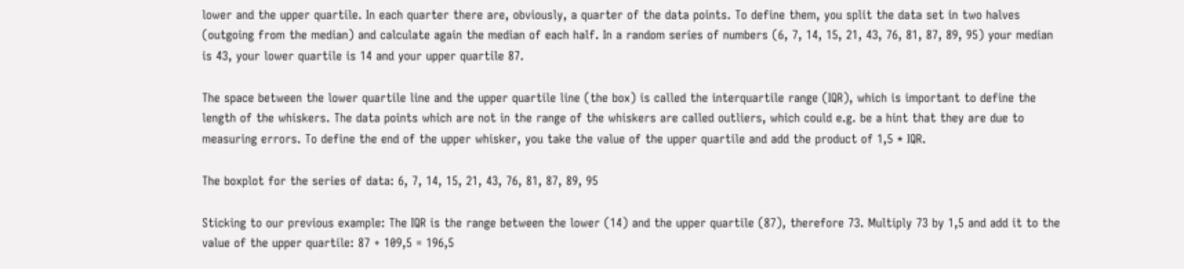lower and the upper quartile. In each quarter there are, obviously, a quarter of the data points. To define them, you split the data set in two halves (outgoing from the median) and calculate again the median of each half. In a random series of numbers (6, 7, 14, 15, 21, 43, 76, 81, 87, 89, 95) your median is 43, your lower quartile is 14 and your upper quartile 87.

The space between the lower quartile line and the upper quartile line (the box) is called the interquartile range (IQR), which is important to define the length of the whiskers. The data points which are not in the range of the whiskers are called outliers, which could e.g. be a hint that they are due to measuring errors. To define the end of the upper whisker, you take the value of the upper quartile and add the product of 1,5 * IQR.

The boxplot for the series of data: 6, 7, 14, 15, 21, 43, 76, 81, 87, 89, 95

Sticking to our previous example: The IQR is the range between the lower (14) and the upper quartile (87), therefore 73. Multiply 73 by 1,5 and add it to the value of the upper quartile: 87 + 109,5 = 196,5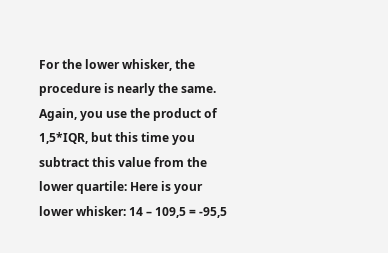For the lower whisker, the procedure is nearly the same. Again, you use the product of 1,5*IQR, but this time you subtract this value from the lower quartile: Here is your lower whisker: 14 – 109,5 = -95,5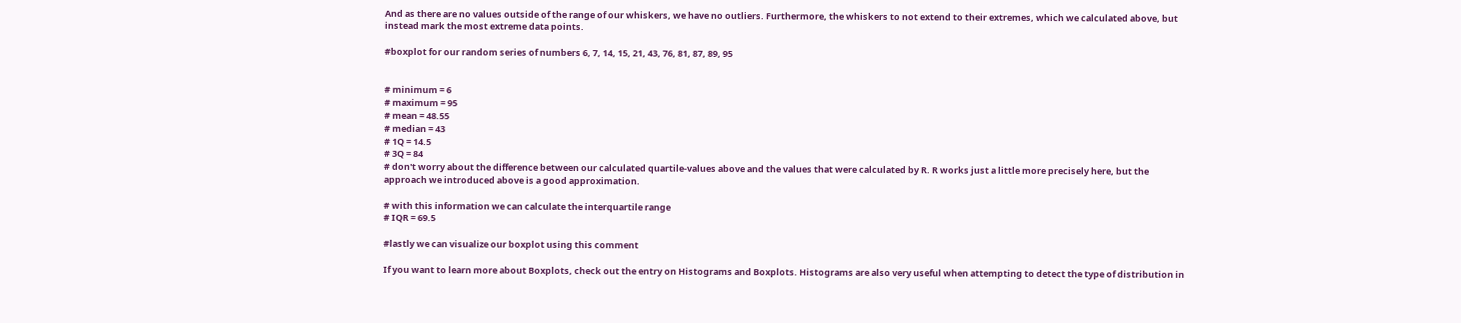And as there are no values outside of the range of our whiskers, we have no outliers. Furthermore, the whiskers to not extend to their extremes, which we calculated above, but instead mark the most extreme data points.

#boxplot for our random series of numbers 6, 7, 14, 15, 21, 43, 76, 81, 87, 89, 95


# minimum = 6
# maximum = 95
# mean = 48.55
# median = 43
# 1Q = 14.5
# 3Q = 84
# don't worry about the difference between our calculated quartile-values above and the values that were calculated by R. R works just a little more precisely here, but the approach we introduced above is a good approximation.

# with this information we can calculate the interquartile range
# IQR = 69.5

#lastly we can visualize our boxplot using this comment

If you want to learn more about Boxplots, check out the entry on Histograms and Boxplots. Histograms are also very useful when attempting to detect the type of distribution in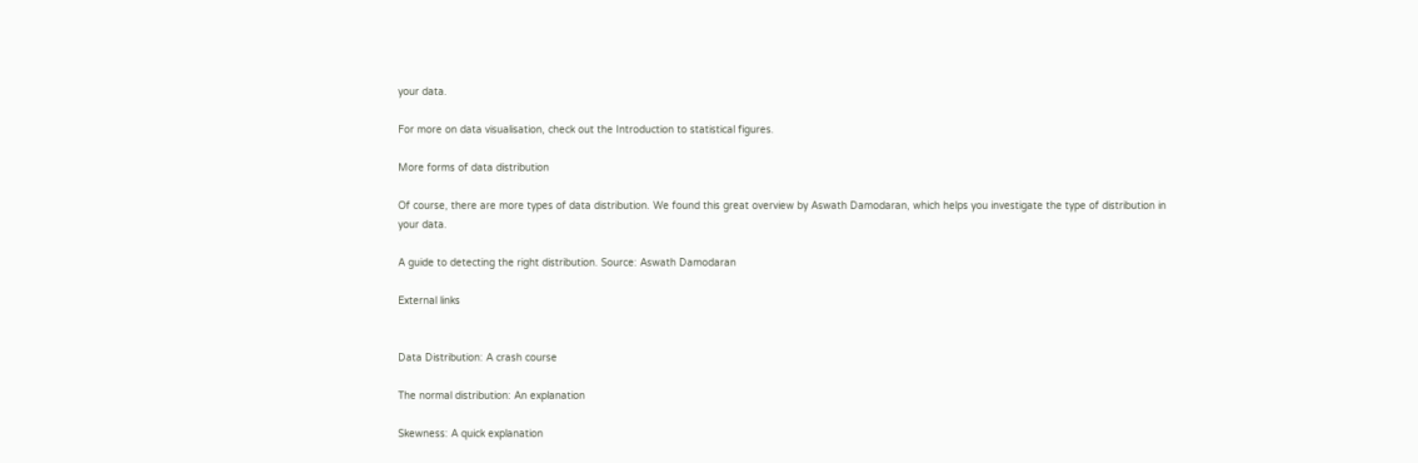your data.

For more on data visualisation, check out the Introduction to statistical figures.

More forms of data distribution

Of course, there are more types of data distribution. We found this great overview by Aswath Damodaran, which helps you investigate the type of distribution in your data.

A guide to detecting the right distribution. Source: Aswath Damodaran

External links


Data Distribution: A crash course

The normal distribution: An explanation

Skewness: A quick explanation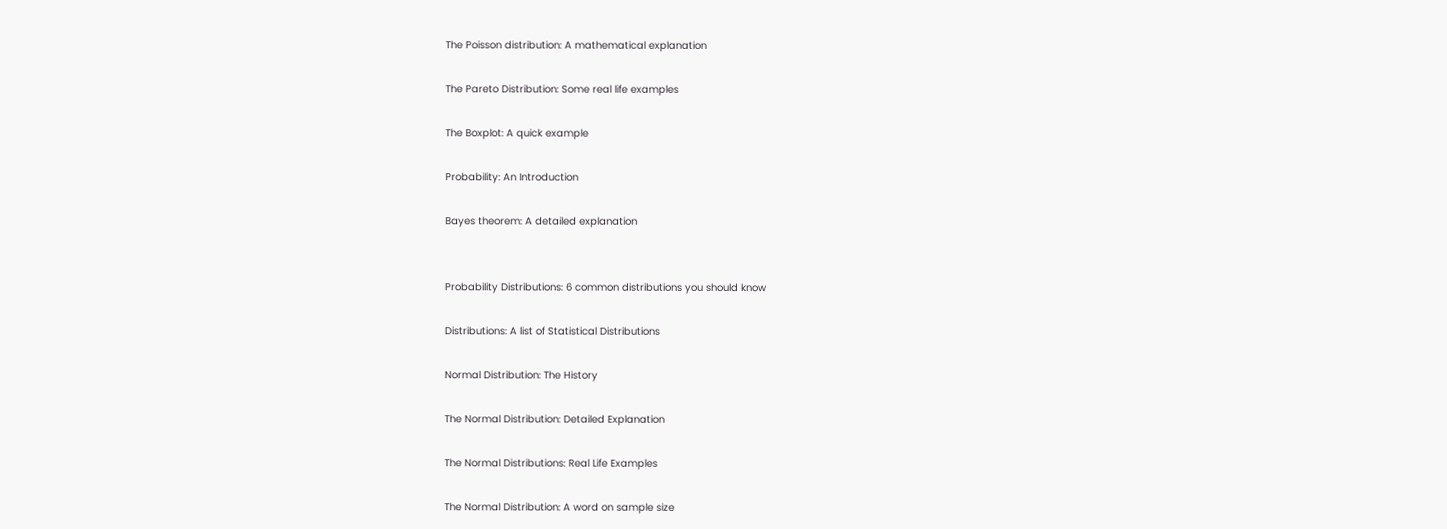The Poisson distribution: A mathematical explanation

The Pareto Distribution: Some real life examples

The Boxplot: A quick example

Probability: An Introduction

Bayes theorem: A detailed explanation


Probability Distributions: 6 common distributions you should know

Distributions: A list of Statistical Distributions

Normal Distribution: The History

The Normal Distribution: Detailed Explanation

The Normal Distributions: Real Life Examples

The Normal Distribution: A word on sample size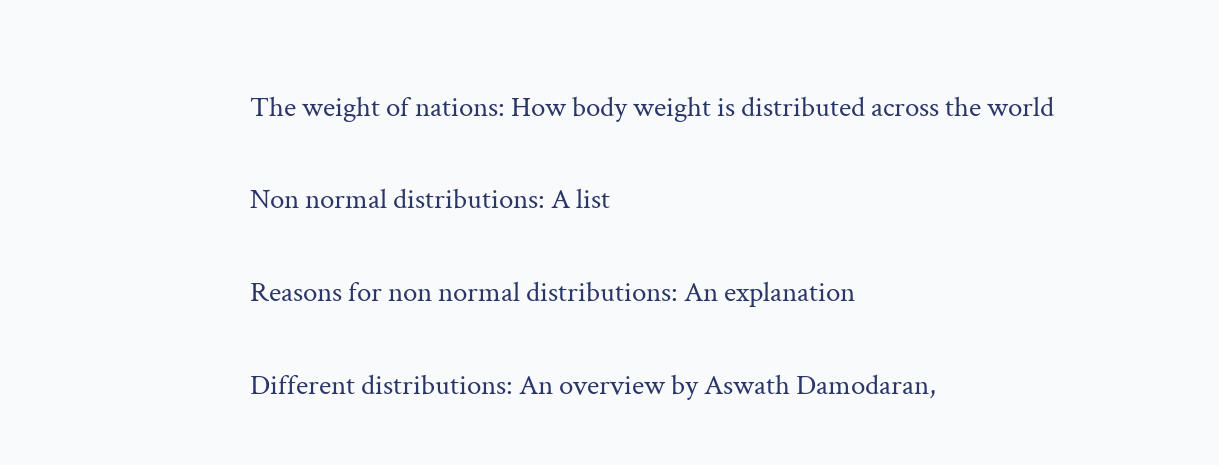The weight of nations: How body weight is distributed across the world

Non normal distributions: A list

Reasons for non normal distributions: An explanation

Different distributions: An overview by Aswath Damodaran,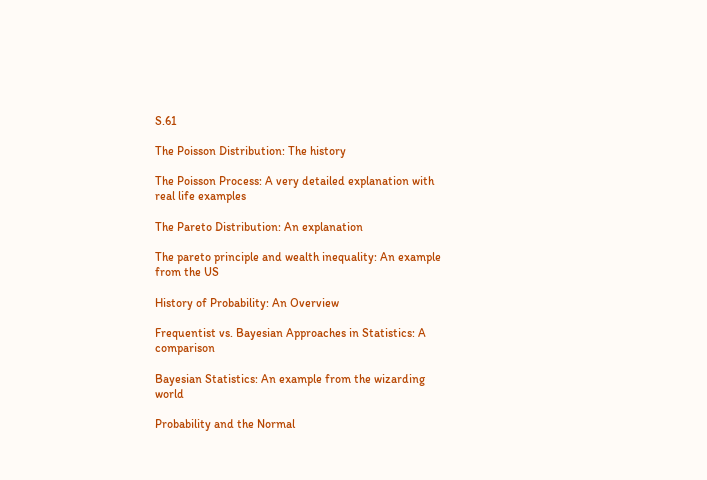S.61

The Poisson Distribution: The history

The Poisson Process: A very detailed explanation with real life examples

The Pareto Distribution: An explanation

The pareto principle and wealth inequality: An example from the US

History of Probability: An Overview

Frequentist vs. Bayesian Approaches in Statistics: A comparison

Bayesian Statistics: An example from the wizarding world

Probability and the Normal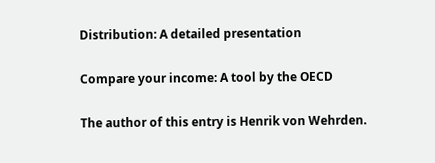Distribution: A detailed presentation

Compare your income: A tool by the OECD

The author of this entry is Henrik von Wehrden.